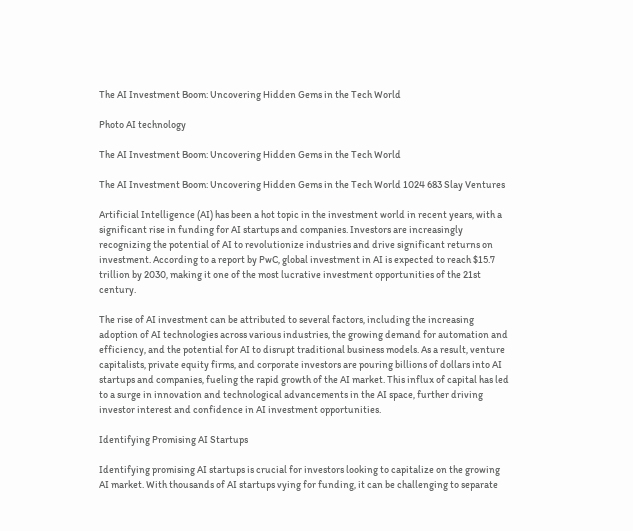The AI Investment Boom: Uncovering Hidden Gems in the Tech World

Photo AI technology

The AI Investment Boom: Uncovering Hidden Gems in the Tech World

The AI Investment Boom: Uncovering Hidden Gems in the Tech World 1024 683 Slay Ventures

Artificial Intelligence (AI) has been a hot topic in the investment world in recent years, with a significant rise in funding for AI startups and companies. Investors are increasingly recognizing the potential of AI to revolutionize industries and drive significant returns on investment. According to a report by PwC, global investment in AI is expected to reach $15.7 trillion by 2030, making it one of the most lucrative investment opportunities of the 21st century.

The rise of AI investment can be attributed to several factors, including the increasing adoption of AI technologies across various industries, the growing demand for automation and efficiency, and the potential for AI to disrupt traditional business models. As a result, venture capitalists, private equity firms, and corporate investors are pouring billions of dollars into AI startups and companies, fueling the rapid growth of the AI market. This influx of capital has led to a surge in innovation and technological advancements in the AI space, further driving investor interest and confidence in AI investment opportunities.

Identifying Promising AI Startups

Identifying promising AI startups is crucial for investors looking to capitalize on the growing AI market. With thousands of AI startups vying for funding, it can be challenging to separate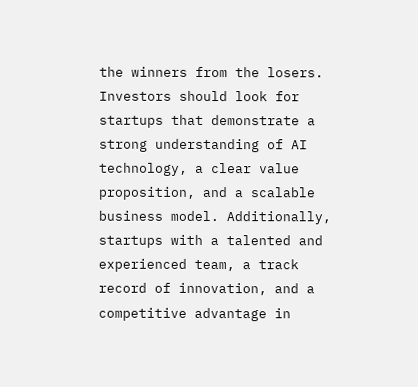the winners from the losers. Investors should look for startups that demonstrate a strong understanding of AI technology, a clear value proposition, and a scalable business model. Additionally, startups with a talented and experienced team, a track record of innovation, and a competitive advantage in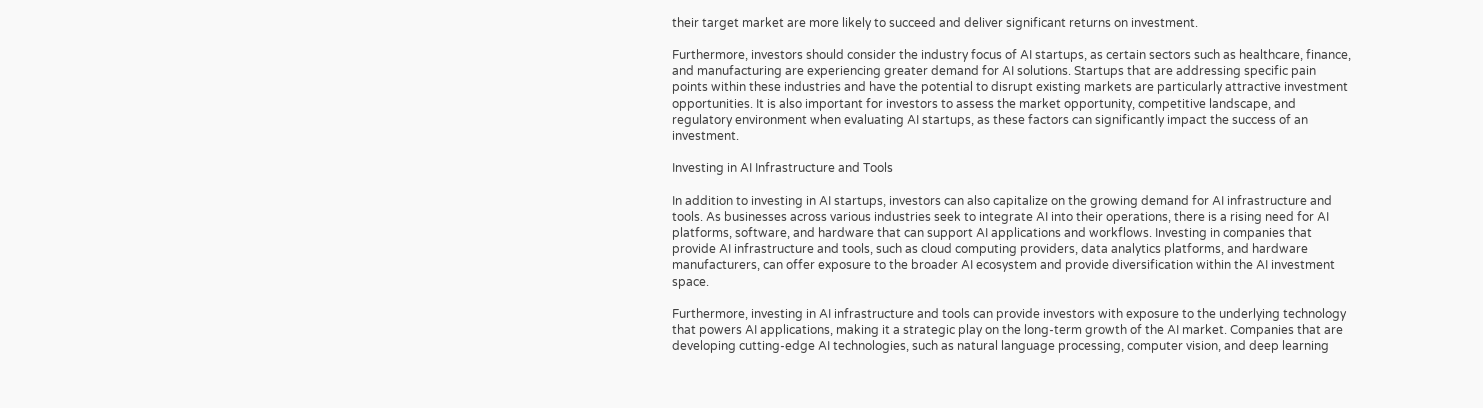their target market are more likely to succeed and deliver significant returns on investment.

Furthermore, investors should consider the industry focus of AI startups, as certain sectors such as healthcare, finance, and manufacturing are experiencing greater demand for AI solutions. Startups that are addressing specific pain points within these industries and have the potential to disrupt existing markets are particularly attractive investment opportunities. It is also important for investors to assess the market opportunity, competitive landscape, and regulatory environment when evaluating AI startups, as these factors can significantly impact the success of an investment.

Investing in AI Infrastructure and Tools

In addition to investing in AI startups, investors can also capitalize on the growing demand for AI infrastructure and tools. As businesses across various industries seek to integrate AI into their operations, there is a rising need for AI platforms, software, and hardware that can support AI applications and workflows. Investing in companies that provide AI infrastructure and tools, such as cloud computing providers, data analytics platforms, and hardware manufacturers, can offer exposure to the broader AI ecosystem and provide diversification within the AI investment space.

Furthermore, investing in AI infrastructure and tools can provide investors with exposure to the underlying technology that powers AI applications, making it a strategic play on the long-term growth of the AI market. Companies that are developing cutting-edge AI technologies, such as natural language processing, computer vision, and deep learning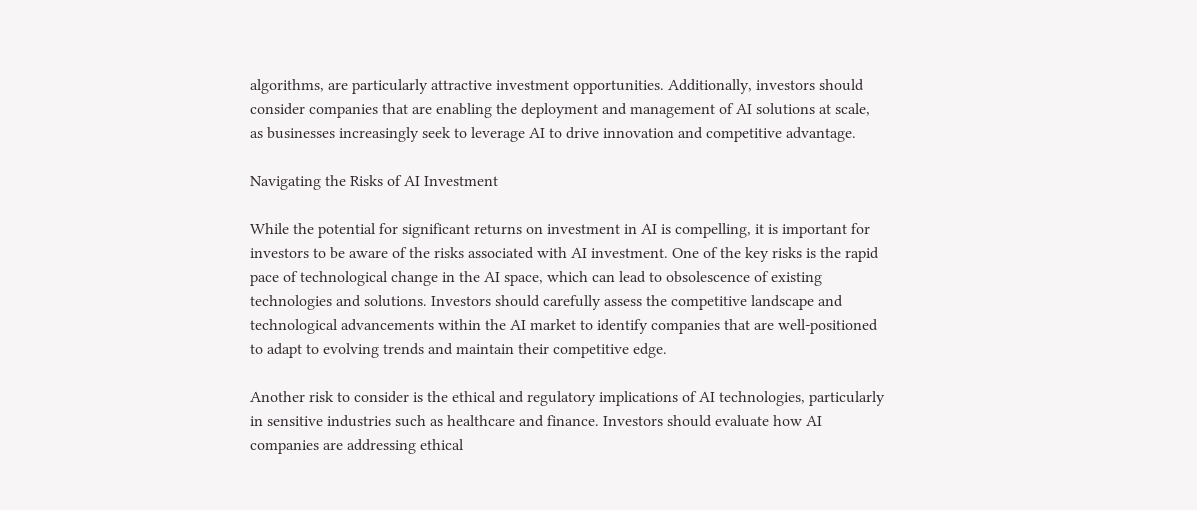algorithms, are particularly attractive investment opportunities. Additionally, investors should consider companies that are enabling the deployment and management of AI solutions at scale, as businesses increasingly seek to leverage AI to drive innovation and competitive advantage.

Navigating the Risks of AI Investment

While the potential for significant returns on investment in AI is compelling, it is important for investors to be aware of the risks associated with AI investment. One of the key risks is the rapid pace of technological change in the AI space, which can lead to obsolescence of existing technologies and solutions. Investors should carefully assess the competitive landscape and technological advancements within the AI market to identify companies that are well-positioned to adapt to evolving trends and maintain their competitive edge.

Another risk to consider is the ethical and regulatory implications of AI technologies, particularly in sensitive industries such as healthcare and finance. Investors should evaluate how AI companies are addressing ethical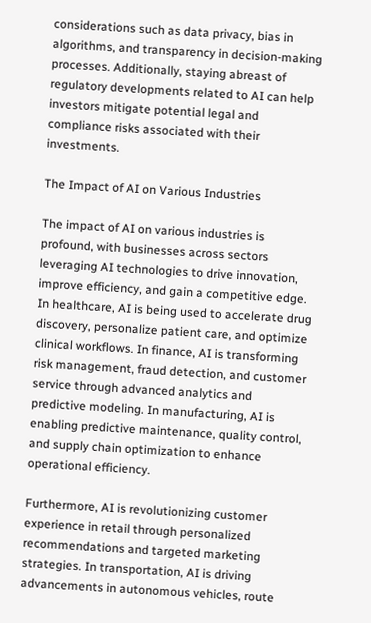considerations such as data privacy, bias in algorithms, and transparency in decision-making processes. Additionally, staying abreast of regulatory developments related to AI can help investors mitigate potential legal and compliance risks associated with their investments.

The Impact of AI on Various Industries

The impact of AI on various industries is profound, with businesses across sectors leveraging AI technologies to drive innovation, improve efficiency, and gain a competitive edge. In healthcare, AI is being used to accelerate drug discovery, personalize patient care, and optimize clinical workflows. In finance, AI is transforming risk management, fraud detection, and customer service through advanced analytics and predictive modeling. In manufacturing, AI is enabling predictive maintenance, quality control, and supply chain optimization to enhance operational efficiency.

Furthermore, AI is revolutionizing customer experience in retail through personalized recommendations and targeted marketing strategies. In transportation, AI is driving advancements in autonomous vehicles, route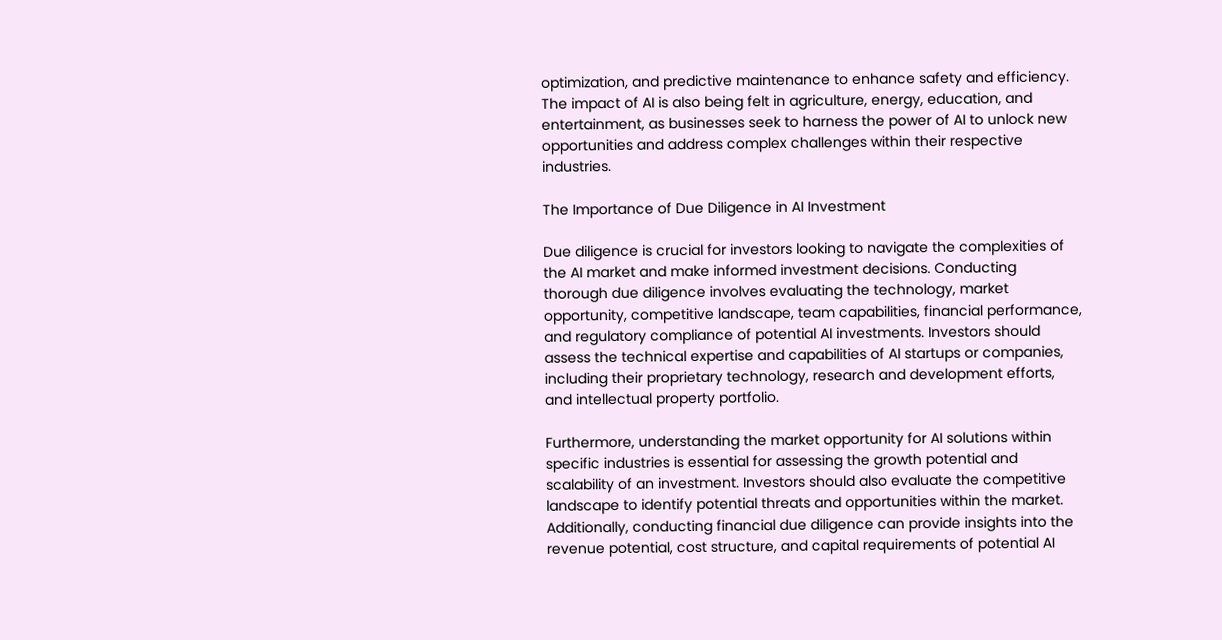optimization, and predictive maintenance to enhance safety and efficiency. The impact of AI is also being felt in agriculture, energy, education, and entertainment, as businesses seek to harness the power of AI to unlock new opportunities and address complex challenges within their respective industries.

The Importance of Due Diligence in AI Investment

Due diligence is crucial for investors looking to navigate the complexities of the AI market and make informed investment decisions. Conducting thorough due diligence involves evaluating the technology, market opportunity, competitive landscape, team capabilities, financial performance, and regulatory compliance of potential AI investments. Investors should assess the technical expertise and capabilities of AI startups or companies, including their proprietary technology, research and development efforts, and intellectual property portfolio.

Furthermore, understanding the market opportunity for AI solutions within specific industries is essential for assessing the growth potential and scalability of an investment. Investors should also evaluate the competitive landscape to identify potential threats and opportunities within the market. Additionally, conducting financial due diligence can provide insights into the revenue potential, cost structure, and capital requirements of potential AI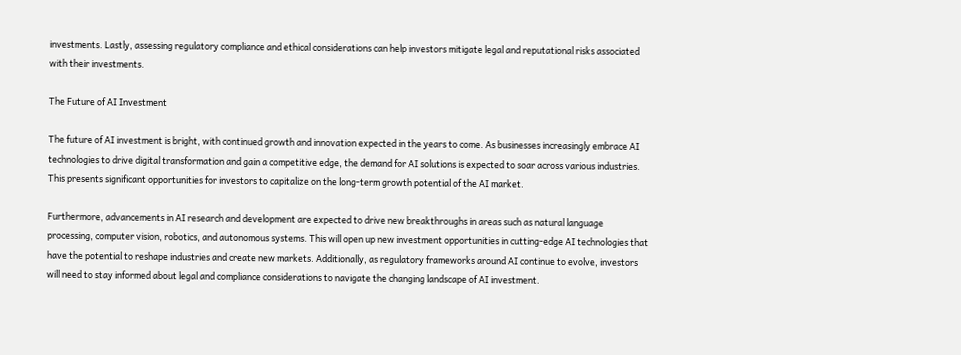investments. Lastly, assessing regulatory compliance and ethical considerations can help investors mitigate legal and reputational risks associated with their investments.

The Future of AI Investment

The future of AI investment is bright, with continued growth and innovation expected in the years to come. As businesses increasingly embrace AI technologies to drive digital transformation and gain a competitive edge, the demand for AI solutions is expected to soar across various industries. This presents significant opportunities for investors to capitalize on the long-term growth potential of the AI market.

Furthermore, advancements in AI research and development are expected to drive new breakthroughs in areas such as natural language processing, computer vision, robotics, and autonomous systems. This will open up new investment opportunities in cutting-edge AI technologies that have the potential to reshape industries and create new markets. Additionally, as regulatory frameworks around AI continue to evolve, investors will need to stay informed about legal and compliance considerations to navigate the changing landscape of AI investment.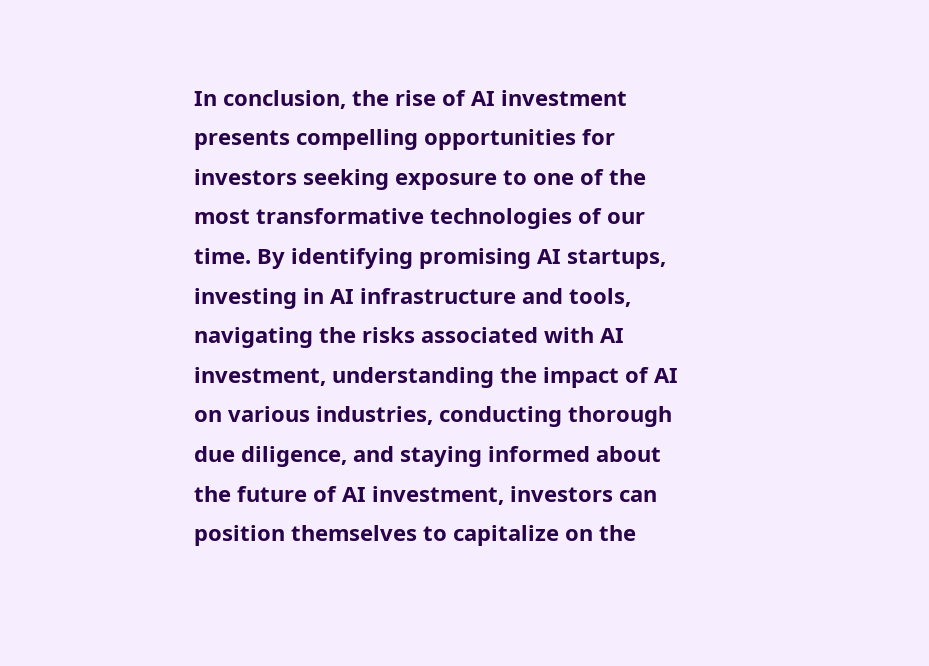In conclusion, the rise of AI investment presents compelling opportunities for investors seeking exposure to one of the most transformative technologies of our time. By identifying promising AI startups, investing in AI infrastructure and tools, navigating the risks associated with AI investment, understanding the impact of AI on various industries, conducting thorough due diligence, and staying informed about the future of AI investment, investors can position themselves to capitalize on the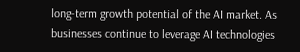long-term growth potential of the AI market. As businesses continue to leverage AI technologies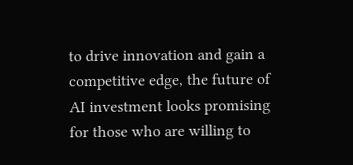to drive innovation and gain a competitive edge, the future of AI investment looks promising for those who are willing to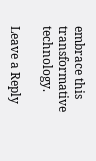embrace this transformative technology.

Leave a Reply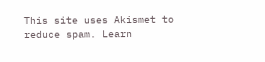This site uses Akismet to reduce spam. Learn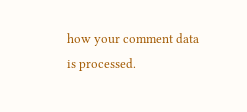how your comment data is processed.